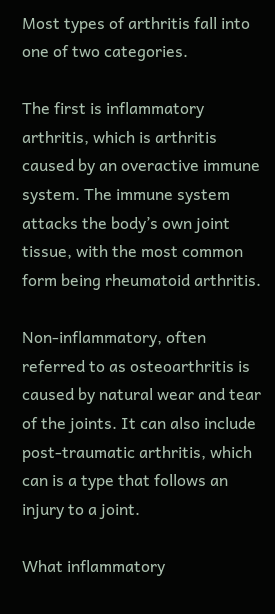Most types of arthritis fall into one of two categories.

The first is inflammatory arthritis, which is arthritis caused by an overactive immune system. The immune system attacks the body’s own joint tissue, with the most common form being rheumatoid arthritis.

Non-inflammatory, often referred to as osteoarthritis is caused by natural wear and tear of the joints. It can also include post-traumatic arthritis, which can is a type that follows an injury to a joint.

What inflammatory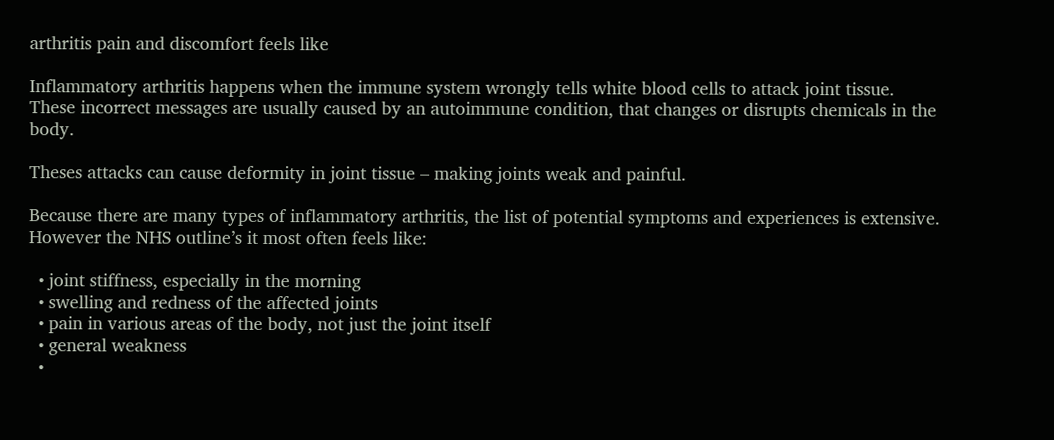arthritis pain and discomfort feels like

Inflammatory arthritis happens when the immune system wrongly tells white blood cells to attack joint tissue. These incorrect messages are usually caused by an autoimmune condition, that changes or disrupts chemicals in the body.

Theses attacks can cause deformity in joint tissue – making joints weak and painful.

Because there are many types of inflammatory arthritis, the list of potential symptoms and experiences is extensive. However the NHS outline’s it most often feels like:

  • joint stiffness, especially in the morning
  • swelling and redness of the affected joints
  • pain in various areas of the body, not just the joint itself
  • general weakness
  •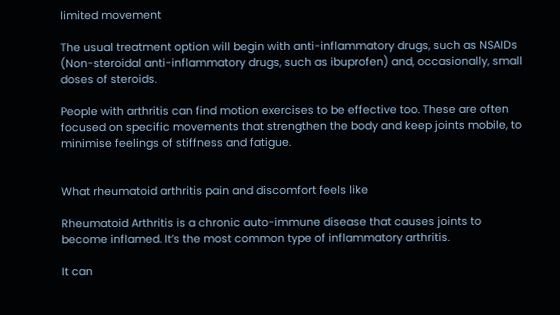limited movement

The usual treatment option will begin with anti-inflammatory drugs, such as NSAIDs (Non-steroidal anti-inflammatory drugs, such as ibuprofen) and, occasionally, small doses of steroids.

People with arthritis can find motion exercises to be effective too. These are often focused on specific movements that strengthen the body and keep joints mobile, to minimise feelings of stiffness and fatigue.


What rheumatoid arthritis pain and discomfort feels like

Rheumatoid Arthritis is a chronic auto-immune disease that causes joints to become inflamed. It’s the most common type of inflammatory arthritis.

It can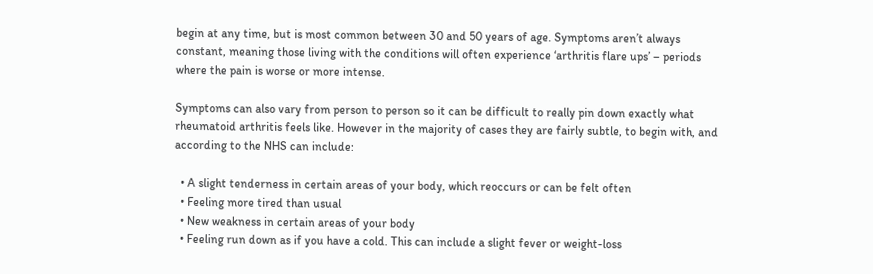begin at any time, but is most common between 30 and 50 years of age. Symptoms aren’t always constant, meaning those living with the conditions will often experience ‘arthritis flare ups’ – periods where the pain is worse or more intense.

Symptoms can also vary from person to person so it can be difficult to really pin down exactly what rheumatoid arthritis feels like. However in the majority of cases they are fairly subtle, to begin with, and according to the NHS can include:

  • A slight tenderness in certain areas of your body, which reoccurs or can be felt often
  • Feeling more tired than usual
  • New weakness in certain areas of your body
  • Feeling run down as if you have a cold. This can include a slight fever or weight-loss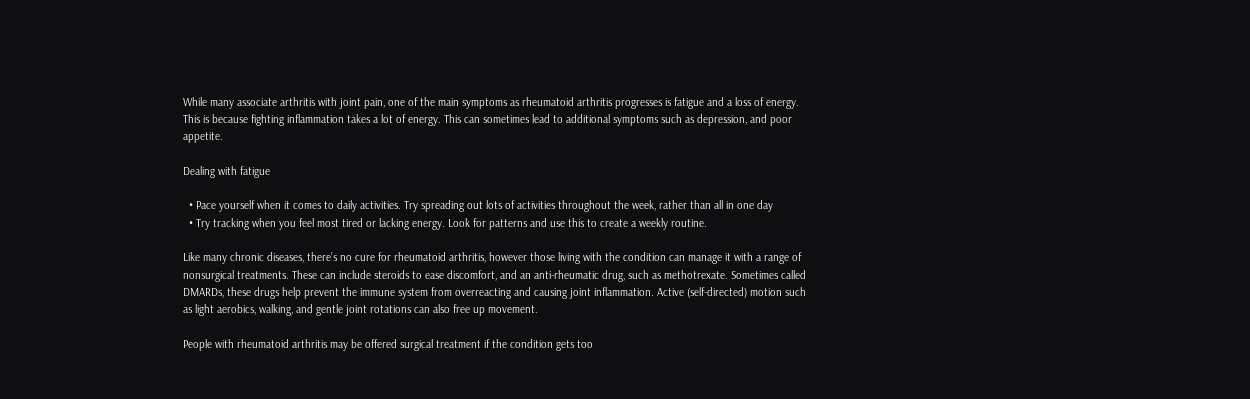While many associate arthritis with joint pain, one of the main symptoms as rheumatoid arthritis progresses is fatigue and a loss of energy. This is because fighting inflammation takes a lot of energy. This can sometimes lead to additional symptoms such as depression, and poor appetite.

Dealing with fatigue

  • Pace yourself when it comes to daily activities. Try spreading out lots of activities throughout the week, rather than all in one day
  • Try tracking when you feel most tired or lacking energy. Look for patterns and use this to create a weekly routine.

Like many chronic diseases, there’s no cure for rheumatoid arthritis, however those living with the condition can manage it with a range of nonsurgical treatments. These can include steroids to ease discomfort, and an anti-rheumatic drug, such as methotrexate. Sometimes called  DMARDs, these drugs help prevent the immune system from overreacting and causing joint inflammation. Active (self-directed) motion such as light aerobics, walking, and gentle joint rotations can also free up movement.

People with rheumatoid arthritis may be offered surgical treatment if the condition gets too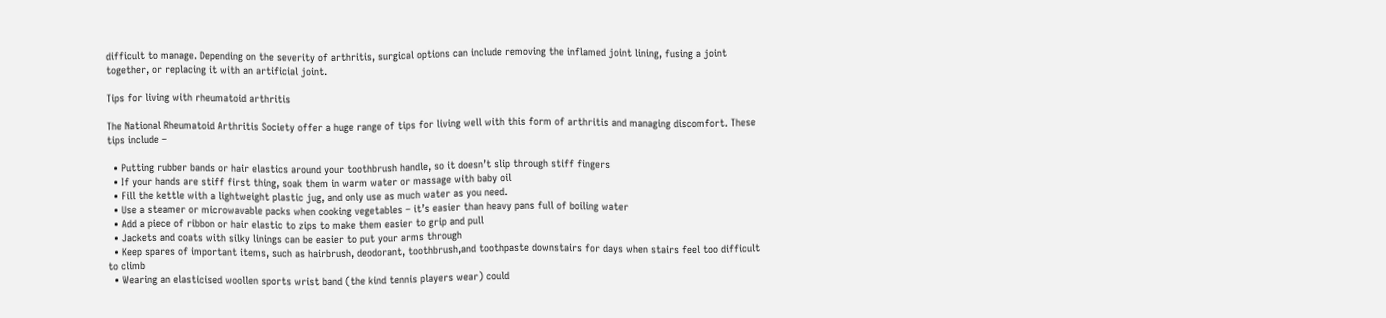difficult to manage. Depending on the severity of arthritis, surgical options can include removing the inflamed joint lining, fusing a joint together, or replacing it with an artificial joint.

Tips for living with rheumatoid arthritis

The National Rheumatoid Arthritis Society offer a huge range of tips for living well with this form of arthritis and managing discomfort. These tips include –

  • Putting rubber bands or hair elastics around your toothbrush handle, so it doesn’t slip through stiff fingers
  • If your hands are stiff first thing, soak them in warm water or massage with baby oil
  • Fill the kettle with a lightweight plastic jug, and only use as much water as you need.
  • Use a steamer or microwavable packs when cooking vegetables – it’s easier than heavy pans full of boiling water
  • Add a piece of ribbon or hair elastic to zips to make them easier to grip and pull
  • Jackets and coats with silky linings can be easier to put your arms through
  • Keep spares of important items, such as hairbrush, deodorant, toothbrush,and toothpaste downstairs for days when stairs feel too difficult to climb
  • Wearing an elasticised woollen sports wrist band (the kind tennis players wear) could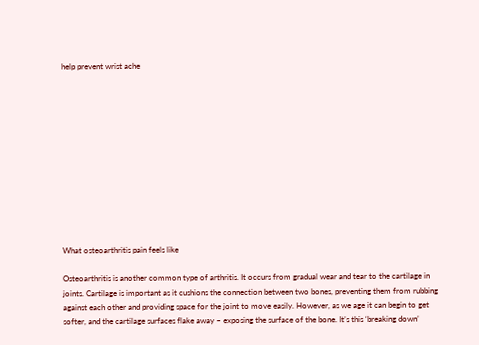help prevent wrist ache












What osteoarthritis pain feels like

Osteoarthritis is another common type of arthritis. It occurs from gradual wear and tear to the cartilage in joints. Cartilage is important as it cushions the connection between two bones, preventing them from rubbing against each other and providing space for the joint to move easily. However, as we age it can begin to get softer, and the cartilage surfaces flake away – exposing the surface of the bone. It’s this ‘breaking down’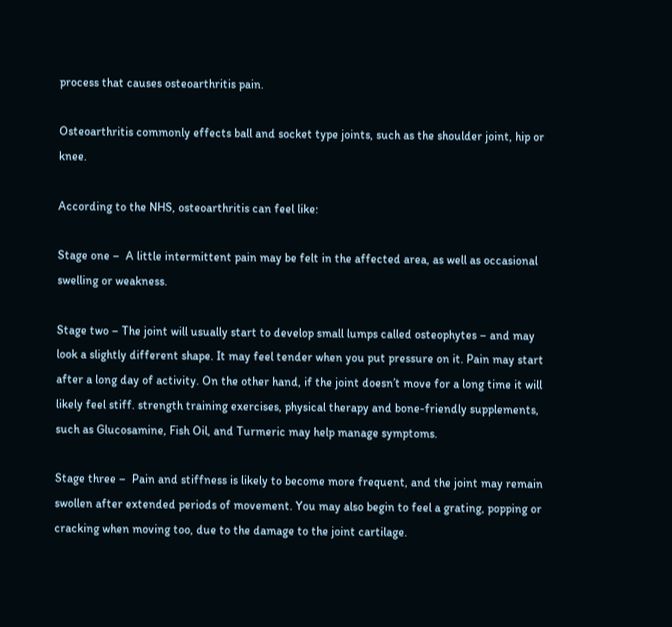process that causes osteoarthritis pain.

Osteoarthritis commonly effects ball and socket type joints, such as the shoulder joint, hip or knee.

According to the NHS, osteoarthritis can feel like:

Stage one –  A little intermittent pain may be felt in the affected area, as well as occasional swelling or weakness.

Stage two – The joint will usually start to develop small lumps called osteophytes – and may look a slightly different shape. It may feel tender when you put pressure on it. Pain may start after a long day of activity. On the other hand, if the joint doesn’t move for a long time it will likely feel stiff. strength training exercises, physical therapy and bone-friendly supplements, such as Glucosamine, Fish Oil, and Turmeric may help manage symptoms.

Stage three –  Pain and stiffness is likely to become more frequent, and the joint may remain swollen after extended periods of movement. You may also begin to feel a grating, popping or cracking when moving too, due to the damage to the joint cartilage.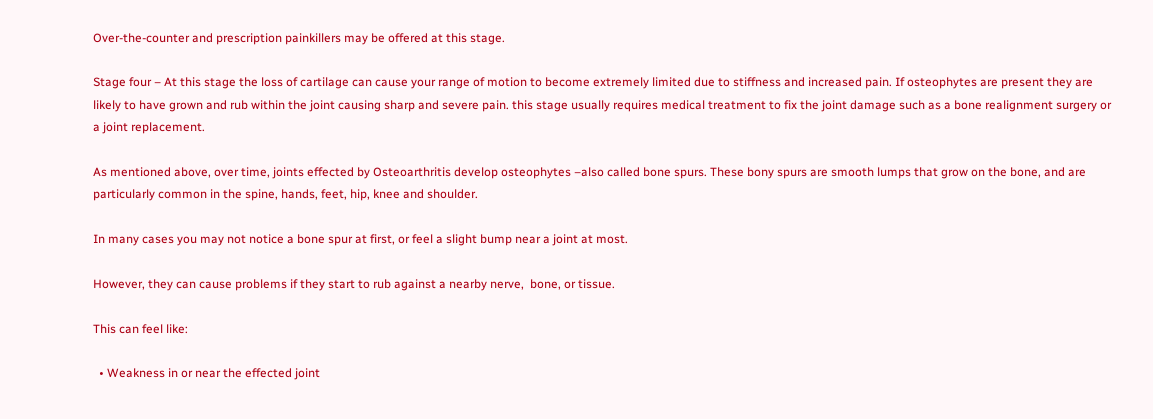Over-the-counter and prescription painkillers may be offered at this stage.

Stage four – At this stage the loss of cartilage can cause your range of motion to become extremely limited due to stiffness and increased pain. If osteophytes are present they are likely to have grown and rub within the joint causing sharp and severe pain. this stage usually requires medical treatment to fix the joint damage such as a bone realignment surgery or a joint replacement.

As mentioned above, over time, joints effected by Osteoarthritis develop osteophytes –also called bone spurs. These bony spurs are smooth lumps that grow on the bone, and are particularly common in the spine, hands, feet, hip, knee and shoulder.

In many cases you may not notice a bone spur at first, or feel a slight bump near a joint at most.

However, they can cause problems if they start to rub against a nearby nerve,  bone, or tissue.

This can feel like:

  • Weakness in or near the effected joint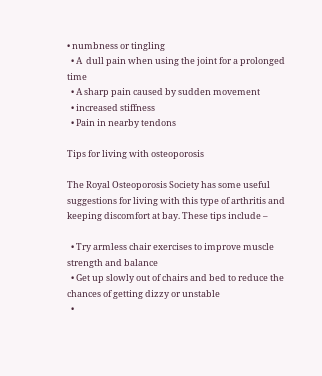• numbness or tingling
  • A  dull pain when using the joint for a prolonged time
  • A sharp pain caused by sudden movement
  • increased stiffness
  • Pain in nearby tendons

Tips for living with osteoporosis

The Royal Osteoporosis Society has some useful suggestions for living with this type of arthritis and keeping discomfort at bay. These tips include –

  • Try armless chair exercises to improve muscle strength and balance
  • Get up slowly out of chairs and bed to reduce the chances of getting dizzy or unstable
  •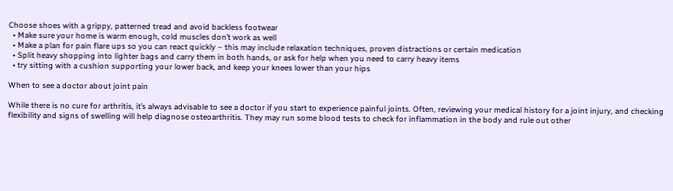Choose shoes with a grippy, patterned tread and avoid backless footwear
  • Make sure your home is warm enough, cold muscles don’t work as well
  • Make a plan for pain flare ups so you can react quickly – this may include relaxation techniques, proven distractions or certain medication
  • Split heavy shopping into lighter bags and carry them in both hands, or ask for help when you need to carry heavy items
  • try sitting with a cushion supporting your lower back, and keep your knees lower than your hips

When to see a doctor about joint pain

While there is no cure for arthritis, it’s always advisable to see a doctor if you start to experience painful joints. Often, reviewing your medical history for a joint injury, and checking flexibility and signs of swelling will help diagnose osteoarthritis. They may run some blood tests to check for inflammation in the body and rule out other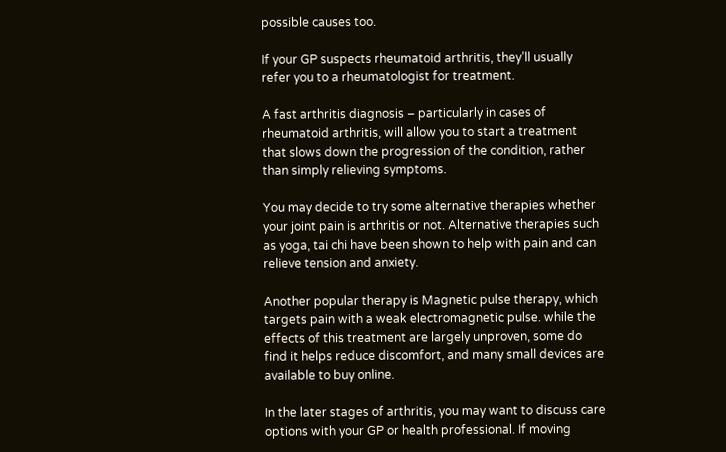possible causes too.

If your GP suspects rheumatoid arthritis, they’ll usually refer you to a rheumatologist for treatment.

A fast arthritis diagnosis – particularly in cases of rheumatoid arthritis, will allow you to start a treatment that slows down the progression of the condition, rather than simply relieving symptoms.

You may decide to try some alternative therapies whether your joint pain is arthritis or not. Alternative therapies such as yoga, tai chi have been shown to help with pain and can relieve tension and anxiety.

Another popular therapy is Magnetic pulse therapy, which targets pain with a weak electromagnetic pulse. while the effects of this treatment are largely unproven, some do find it helps reduce discomfort, and many small devices are available to buy online.

In the later stages of arthritis, you may want to discuss care options with your GP or health professional. If moving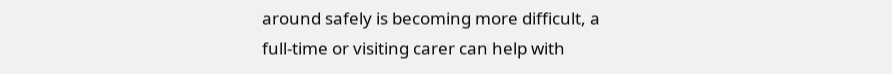around safely is becoming more difficult, a full-time or visiting carer can help with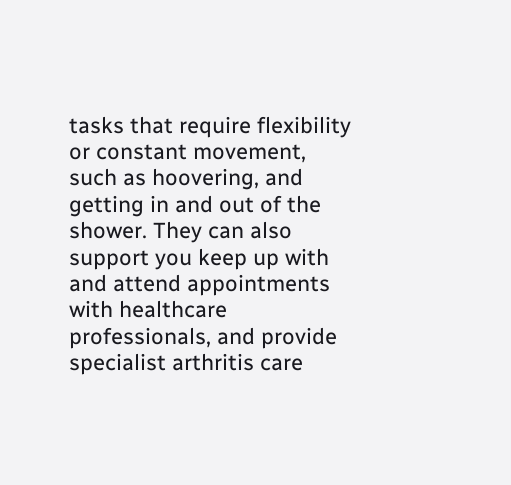tasks that require flexibility or constant movement, such as hoovering, and getting in and out of the shower. They can also support you keep up with and attend appointments with healthcare professionals, and provide specialist arthritis care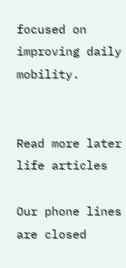focused on improving daily mobility.


Read more later life articles

Our phone lines are closed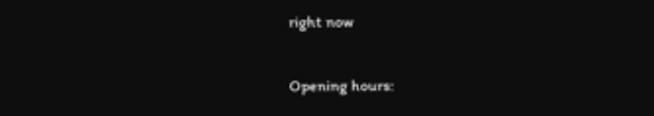right now

Opening hours: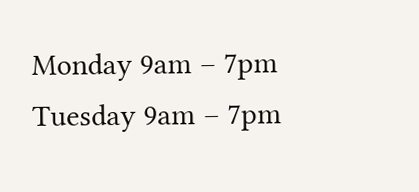Monday 9am – 7pm
Tuesday 9am – 7pm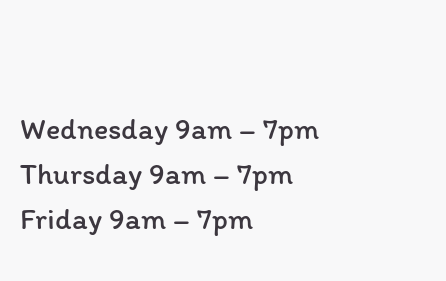Wednesday 9am – 7pm
Thursday 9am – 7pm
Friday 9am – 7pm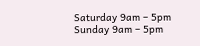Saturday 9am – 5pm
Sunday 9am – 5pm